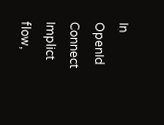In OpenId Connect Implict flow,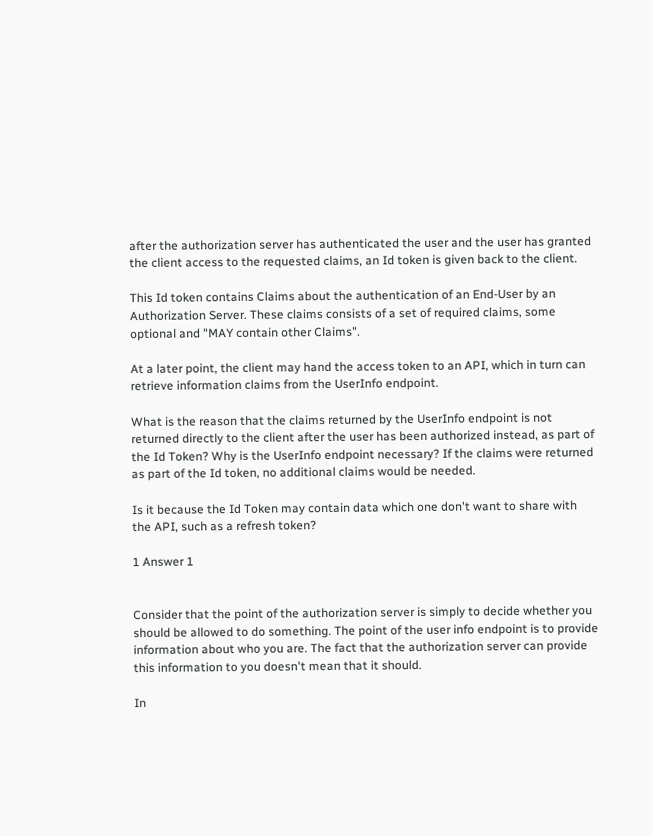after the authorization server has authenticated the user and the user has granted the client access to the requested claims, an Id token is given back to the client.

This Id token contains Claims about the authentication of an End-User by an Authorization Server. These claims consists of a set of required claims, some optional and "MAY contain other Claims".

At a later point, the client may hand the access token to an API, which in turn can retrieve information claims from the UserInfo endpoint.

What is the reason that the claims returned by the UserInfo endpoint is not returned directly to the client after the user has been authorized instead, as part of the Id Token? Why is the UserInfo endpoint necessary? If the claims were returned as part of the Id token, no additional claims would be needed.

Is it because the Id Token may contain data which one don't want to share with the API, such as a refresh token?

1 Answer 1


Consider that the point of the authorization server is simply to decide whether you should be allowed to do something. The point of the user info endpoint is to provide information about who you are. The fact that the authorization server can provide this information to you doesn't mean that it should.

In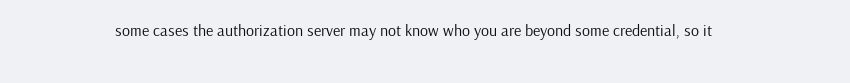some cases the authorization server may not know who you are beyond some credential, so it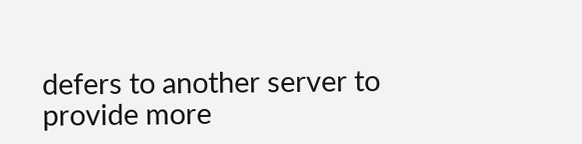defers to another server to provide more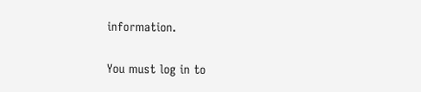information.

You must log in to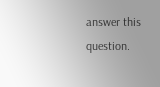answer this question.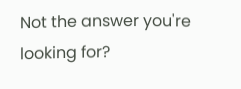Not the answer you're looking for?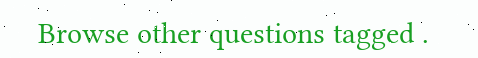Browse other questions tagged .